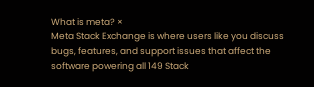What is meta? ×
Meta Stack Exchange is where users like you discuss bugs, features, and support issues that affect the software powering all 149 Stack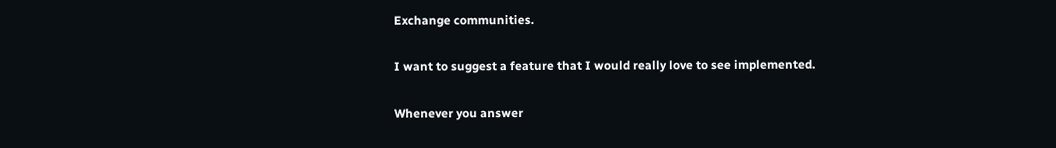Exchange communities.

I want to suggest a feature that I would really love to see implemented.

Whenever you answer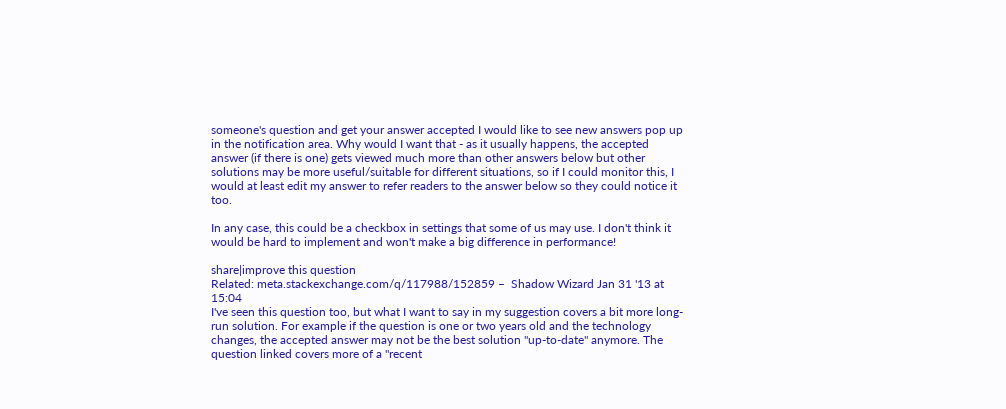someone's question and get your answer accepted I would like to see new answers pop up in the notification area. Why would I want that - as it usually happens, the accepted answer (if there is one) gets viewed much more than other answers below but other solutions may be more useful/suitable for different situations, so if I could monitor this, I would at least edit my answer to refer readers to the answer below so they could notice it too.

In any case, this could be a checkbox in settings that some of us may use. I don't think it would be hard to implement and won't make a big difference in performance!

share|improve this question
Related: meta.stackexchange.com/q/117988/152859 –  Shadow Wizard Jan 31 '13 at 15:04
I've seen this question too, but what I want to say in my suggestion covers a bit more long-run solution. For example if the question is one or two years old and the technology changes, the accepted answer may not be the best solution "up-to-date" anymore. The question linked covers more of a "recent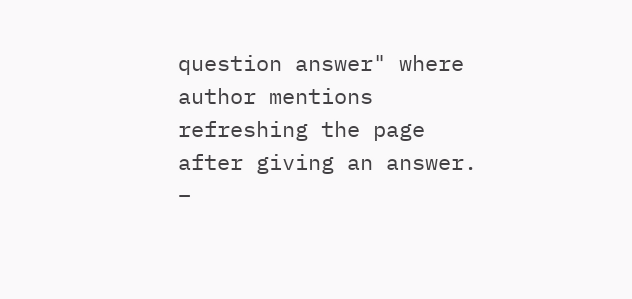question answer" where author mentions refreshing the page after giving an answer. –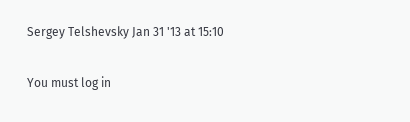Sergey Telshevsky Jan 31 '13 at 15:10

You must log in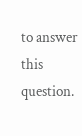to answer this question.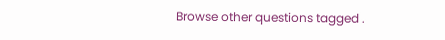Browse other questions tagged .